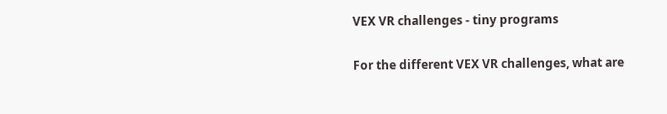VEX VR challenges - tiny programs

For the different VEX VR challenges, what are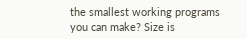the smallest working programs you can make? Size is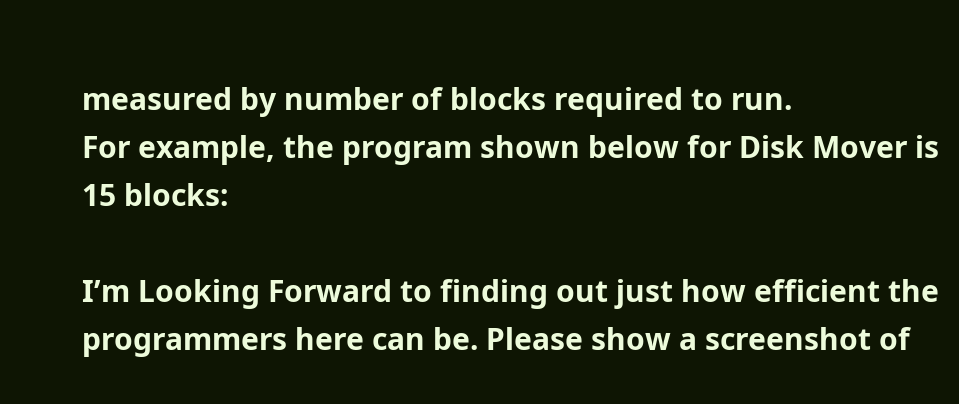measured by number of blocks required to run.
For example, the program shown below for Disk Mover is 15 blocks:

I’m Looking Forward to finding out just how efficient the programmers here can be. Please show a screenshot of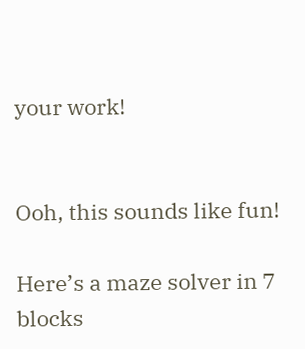your work!


Ooh, this sounds like fun!

Here’s a maze solver in 7 blocks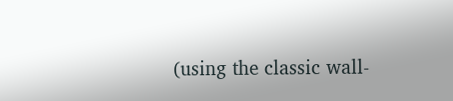(using the classic wall-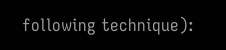following technique):